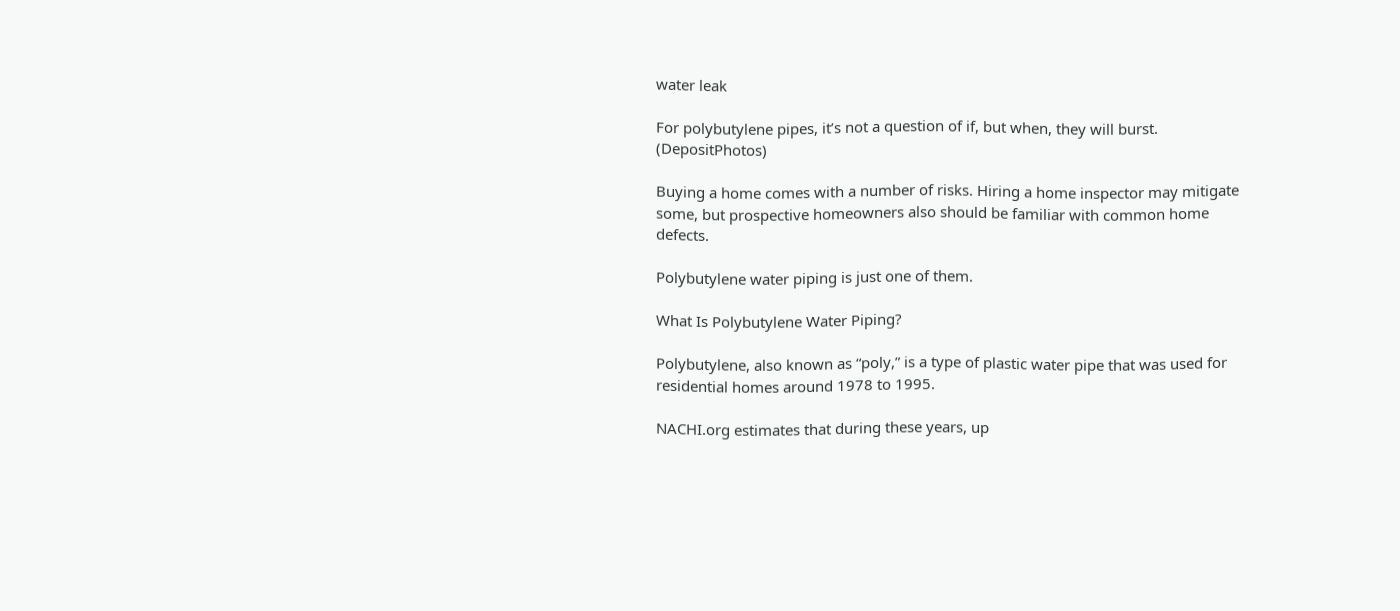water leak

For polybutylene pipes, it’s not a question of if, but when, they will burst. (DepositPhotos)

Buying a home comes with a number of risks. Hiring a home inspector may mitigate some, but prospective homeowners also should be familiar with common home defects.

Polybutylene water piping is just one of them.

What Is Polybutylene Water Piping?

Polybutylene, also known as “poly,” is a type of plastic water pipe that was used for residential homes around 1978 to 1995.

NACHI.org estimates that during these years, up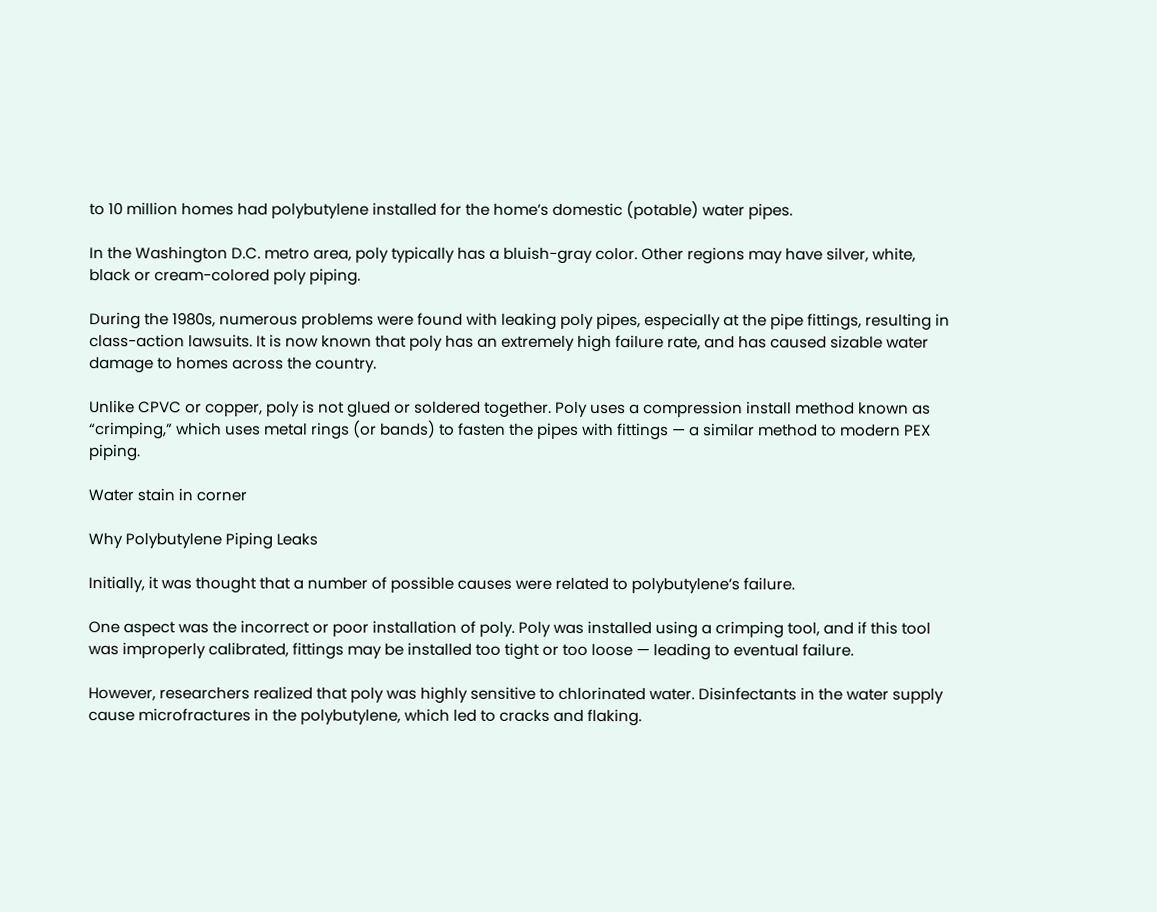to 10 million homes had polybutylene installed for the home’s domestic (potable) water pipes.

In the Washington D.C. metro area, poly typically has a bluish-gray color. Other regions may have silver, white, black or cream-colored poly piping.

During the 1980s, numerous problems were found with leaking poly pipes, especially at the pipe fittings, resulting in class-action lawsuits. It is now known that poly has an extremely high failure rate, and has caused sizable water damage to homes across the country.

Unlike CPVC or copper, poly is not glued or soldered together. Poly uses a compression install method known as “crimping,” which uses metal rings (or bands) to fasten the pipes with fittings — a similar method to modern PEX piping.

Water stain in corner

Why Polybutylene Piping Leaks

Initially, it was thought that a number of possible causes were related to polybutylene’s failure.

One aspect was the incorrect or poor installation of poly. Poly was installed using a crimping tool, and if this tool was improperly calibrated, fittings may be installed too tight or too loose — leading to eventual failure.

However, researchers realized that poly was highly sensitive to chlorinated water. Disinfectants in the water supply cause microfractures in the polybutylene, which led to cracks and flaking.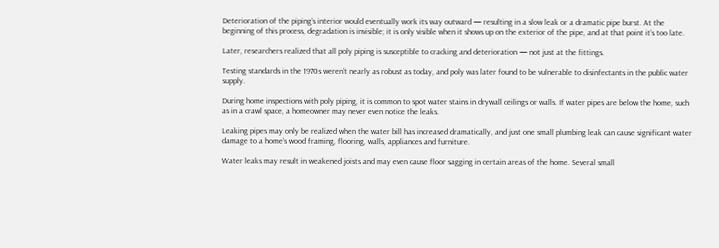Deterioration of the piping’s interior would eventually work its way outward — resulting in a slow leak or a dramatic pipe burst. At the beginning of this process, degradation is invisible; it is only visible when it shows up on the exterior of the pipe, and at that point it’s too late.

Later, researchers realized that all poly piping is susceptible to cracking and deterioration — not just at the fittings.

Testing standards in the 1970s weren’t nearly as robust as today, and poly was later found to be vulnerable to disinfectants in the public water supply.

During home inspections with poly piping, it is common to spot water stains in drywall ceilings or walls. If water pipes are below the home, such as in a crawl space, a homeowner may never even notice the leaks.

Leaking pipes may only be realized when the water bill has increased dramatically, and just one small plumbing leak can cause significant water damage to a home’s wood framing, flooring, walls, appliances and furniture.

Water leaks may result in weakened joists and may even cause floor sagging in certain areas of the home. Several small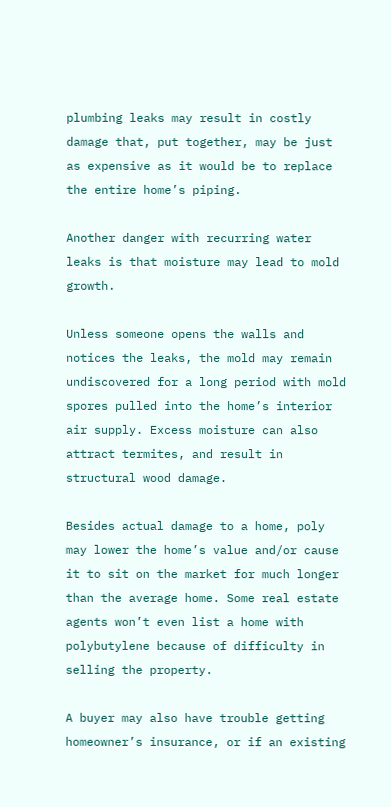plumbing leaks may result in costly damage that, put together, may be just as expensive as it would be to replace the entire home’s piping.

Another danger with recurring water leaks is that moisture may lead to mold growth.

Unless someone opens the walls and notices the leaks, the mold may remain undiscovered for a long period with mold spores pulled into the home’s interior air supply. Excess moisture can also attract termites, and result in structural wood damage.

Besides actual damage to a home, poly may lower the home’s value and/or cause it to sit on the market for much longer than the average home. Some real estate agents won’t even list a home with polybutylene because of difficulty in selling the property.

A buyer may also have trouble getting homeowner’s insurance, or if an existing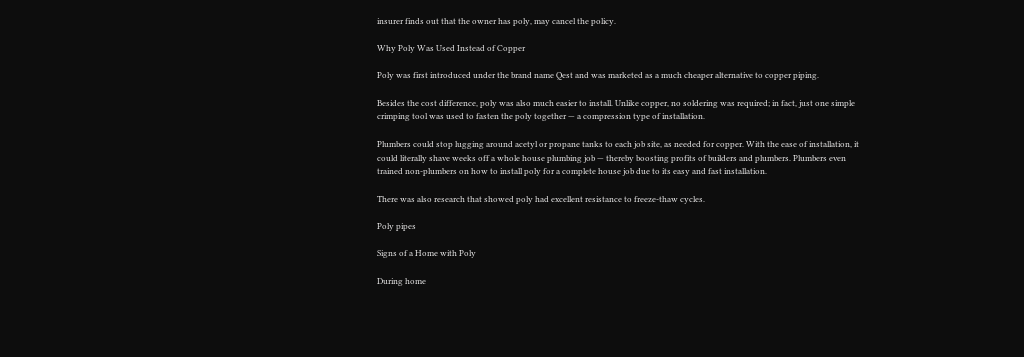insurer finds out that the owner has poly, may cancel the policy.

Why Poly Was Used Instead of Copper

Poly was first introduced under the brand name Qest and was marketed as a much cheaper alternative to copper piping.

Besides the cost difference, poly was also much easier to install. Unlike copper, no soldering was required; in fact, just one simple crimping tool was used to fasten the poly together — a compression type of installation.

Plumbers could stop lugging around acetyl or propane tanks to each job site, as needed for copper. With the ease of installation, it could literally shave weeks off a whole house plumbing job — thereby boosting profits of builders and plumbers. Plumbers even trained non-plumbers on how to install poly for a complete house job due to its easy and fast installation.

There was also research that showed poly had excellent resistance to freeze-thaw cycles.

Poly pipes

Signs of a Home with Poly

During home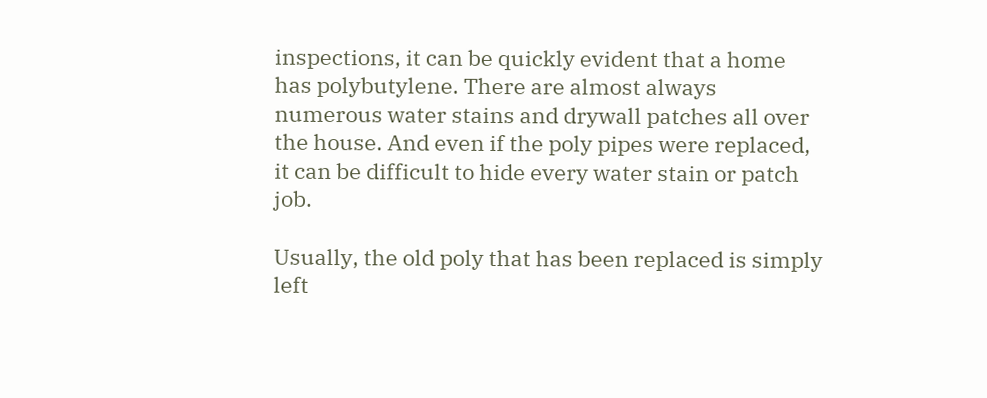inspections, it can be quickly evident that a home has polybutylene. There are almost always numerous water stains and drywall patches all over the house. And even if the poly pipes were replaced, it can be difficult to hide every water stain or patch job.

Usually, the old poly that has been replaced is simply left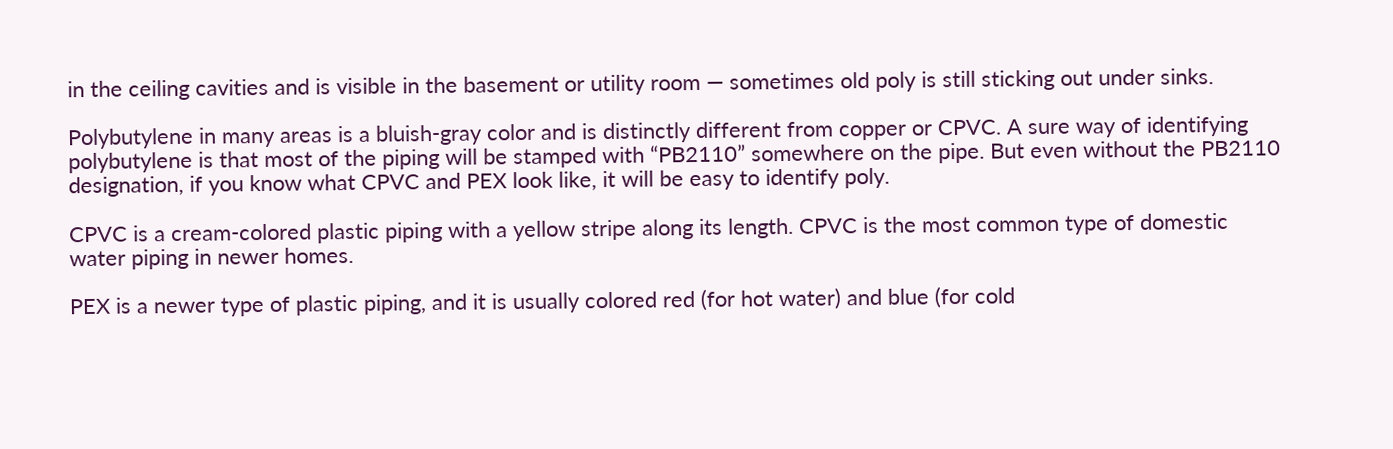in the ceiling cavities and is visible in the basement or utility room — sometimes old poly is still sticking out under sinks.

Polybutylene in many areas is a bluish-gray color and is distinctly different from copper or CPVC. A sure way of identifying polybutylene is that most of the piping will be stamped with “PB2110” somewhere on the pipe. But even without the PB2110 designation, if you know what CPVC and PEX look like, it will be easy to identify poly.

CPVC is a cream-colored plastic piping with a yellow stripe along its length. CPVC is the most common type of domestic water piping in newer homes.

PEX is a newer type of plastic piping, and it is usually colored red (for hot water) and blue (for cold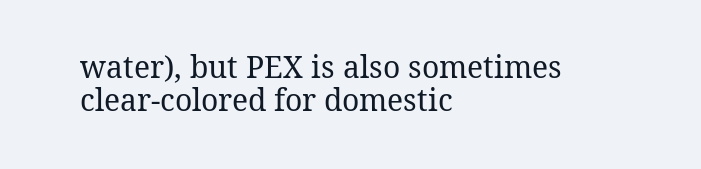water), but PEX is also sometimes clear-colored for domestic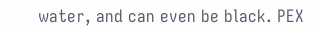water, and can even be black. PEX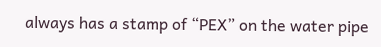always has a stamp of “PEX” on the water pipe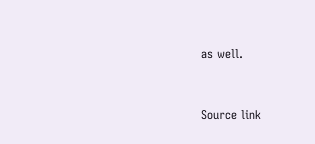as well.


Source link